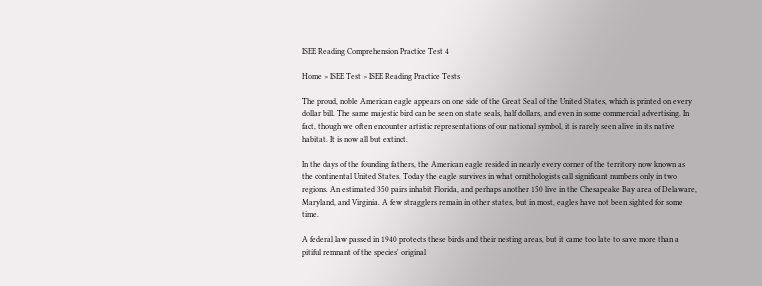ISEE Reading Comprehension Practice Test 4

Home > ISEE Test > ISEE Reading Practice Tests

The proud, noble American eagle appears on one side of the Great Seal of the United States, which is printed on every dollar bill. The same majestic bird can be seen on state seals, half dollars, and even in some commercial advertising. In fact, though we often encounter artistic representations of our national symbol, it is rarely seen alive in its native habitat. It is now all but extinct.

In the days of the founding fathers, the American eagle resided in nearly every corner of the territory now known as the continental United States. Today the eagle survives in what ornithologists call significant numbers only in two regions. An estimated 350 pairs inhabit Florida, and perhaps another 150 live in the Chesapeake Bay area of Delaware, Maryland, and Virginia. A few stragglers remain in other states, but in most, eagles have not been sighted for some time.

A federal law passed in 1940 protects these birds and their nesting areas, but it came too late to save more than a pitiful remnant of the species' original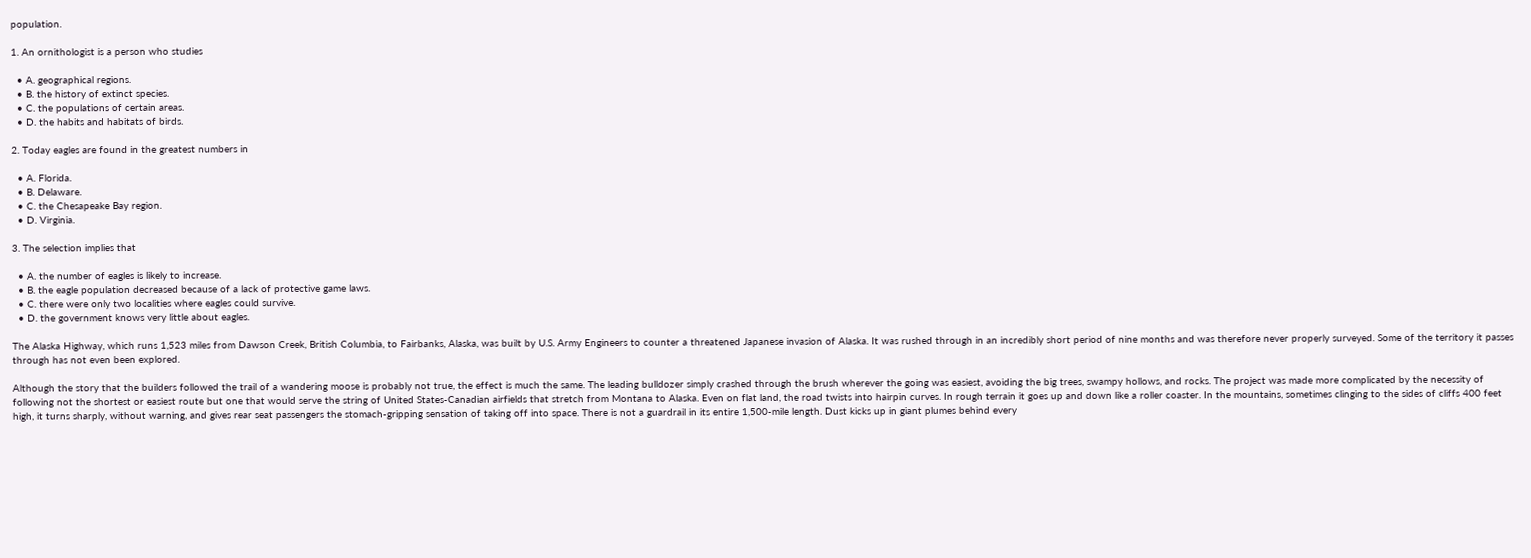population.

1. An ornithologist is a person who studies

  • A. geographical regions.
  • B. the history of extinct species.
  • C. the populations of certain areas.
  • D. the habits and habitats of birds.

2. Today eagles are found in the greatest numbers in

  • A. Florida.
  • B. Delaware.
  • C. the Chesapeake Bay region.
  • D. Virginia.

3. The selection implies that

  • A. the number of eagles is likely to increase.
  • B. the eagle population decreased because of a lack of protective game laws.
  • C. there were only two localities where eagles could survive.
  • D. the government knows very little about eagles.

The Alaska Highway, which runs 1,523 miles from Dawson Creek, British Columbia, to Fairbanks, Alaska, was built by U.S. Army Engineers to counter a threatened Japanese invasion of Alaska. It was rushed through in an incredibly short period of nine months and was therefore never properly surveyed. Some of the territory it passes through has not even been explored.

Although the story that the builders followed the trail of a wandering moose is probably not true, the effect is much the same. The leading bulldozer simply crashed through the brush wherever the going was easiest, avoiding the big trees, swampy hollows, and rocks. The project was made more complicated by the necessity of following not the shortest or easiest route but one that would serve the string of United States-Canadian airfields that stretch from Montana to Alaska. Even on flat land, the road twists into hairpin curves. In rough terrain it goes up and down like a roller coaster. In the mountains, sometimes clinging to the sides of cliffs 400 feet high, it turns sharply, without warning, and gives rear seat passengers the stomach-gripping sensation of taking off into space. There is not a guardrail in its entire 1,500-mile length. Dust kicks up in giant plumes behind every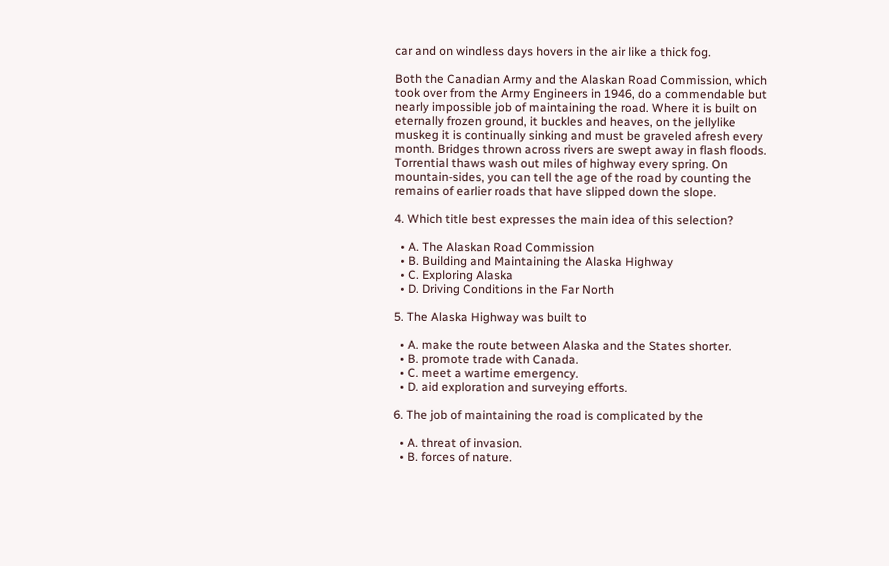car and on windless days hovers in the air like a thick fog.

Both the Canadian Army and the Alaskan Road Commission, which took over from the Army Engineers in 1946, do a commendable but nearly impossible job of maintaining the road. Where it is built on eternally frozen ground, it buckles and heaves, on the jellylike muskeg it is continually sinking and must be graveled afresh every month. Bridges thrown across rivers are swept away in flash floods. Torrential thaws wash out miles of highway every spring. On mountain-sides, you can tell the age of the road by counting the remains of earlier roads that have slipped down the slope.

4. Which title best expresses the main idea of this selection?

  • A. The Alaskan Road Commission
  • B. Building and Maintaining the Alaska Highway
  • C. Exploring Alaska
  • D. Driving Conditions in the Far North

5. The Alaska Highway was built to

  • A. make the route between Alaska and the States shorter.
  • B. promote trade with Canada.
  • C. meet a wartime emergency.
  • D. aid exploration and surveying efforts.

6. The job of maintaining the road is complicated by the

  • A. threat of invasion.
  • B. forces of nature.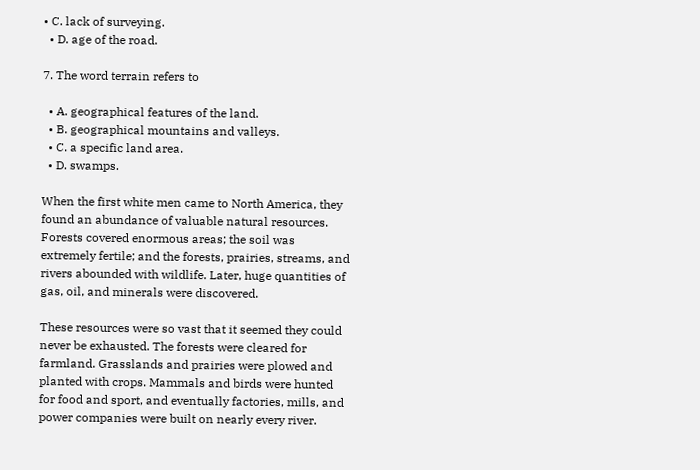• C. lack of surveying.
  • D. age of the road.

7. The word terrain refers to

  • A. geographical features of the land.
  • B. geographical mountains and valleys.
  • C. a specific land area.
  • D. swamps.

When the first white men came to North America, they found an abundance of valuable natural resources. Forests covered enormous areas; the soil was extremely fertile; and the forests, prairies, streams, and rivers abounded with wildlife. Later, huge quantities of gas, oil, and minerals were discovered.

These resources were so vast that it seemed they could never be exhausted. The forests were cleared for farmland. Grasslands and prairies were plowed and planted with crops. Mammals and birds were hunted for food and sport, and eventually factories, mills, and power companies were built on nearly every river.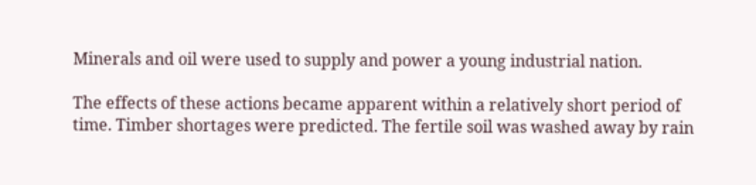Minerals and oil were used to supply and power a young industrial nation.

The effects of these actions became apparent within a relatively short period of time. Timber shortages were predicted. The fertile soil was washed away by rain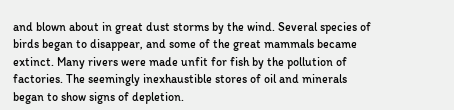and blown about in great dust storms by the wind. Several species of birds began to disappear, and some of the great mammals became extinct. Many rivers were made unfit for fish by the pollution of factories. The seemingly inexhaustible stores of oil and minerals began to show signs of depletion.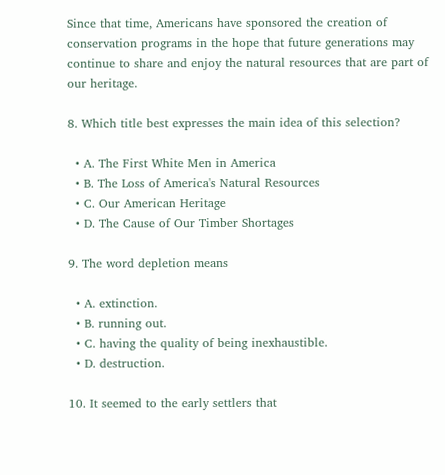Since that time, Americans have sponsored the creation of conservation programs in the hope that future generations may continue to share and enjoy the natural resources that are part of our heritage.

8. Which title best expresses the main idea of this selection?

  • A. The First White Men in America
  • B. The Loss of America's Natural Resources
  • C. Our American Heritage
  • D. The Cause of Our Timber Shortages

9. The word depletion means

  • A. extinction.
  • B. running out.
  • C. having the quality of being inexhaustible.
  • D. destruction.

10. It seemed to the early settlers that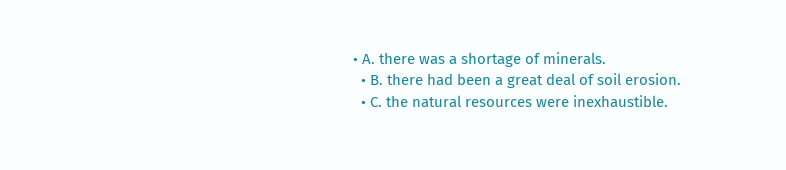• A. there was a shortage of minerals.
  • B. there had been a great deal of soil erosion.
  • C. the natural resources were inexhaustible.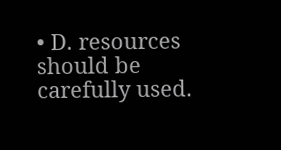• D. resources should be carefully used.